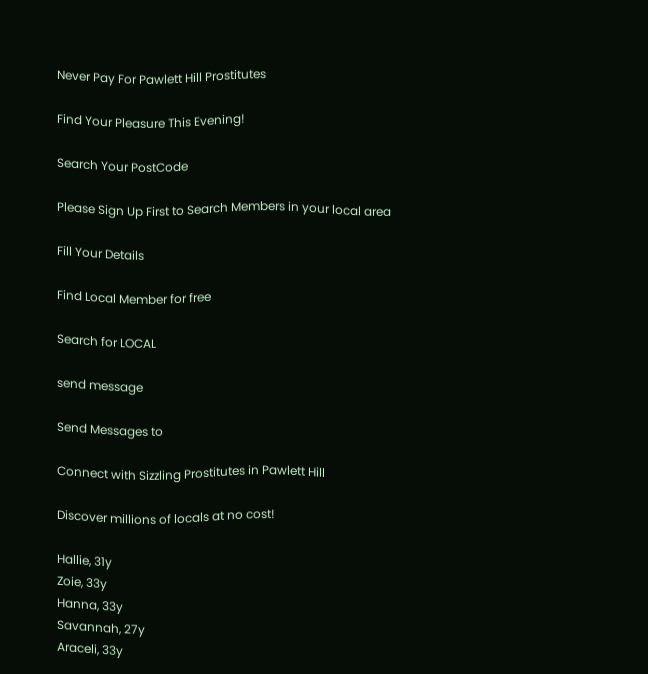Never Pay For Pawlett Hill Prostitutes

Find Your Pleasure This Evening!

Search Your PostCode

Please Sign Up First to Search Members in your local area

Fill Your Details

Find Local Member for free

Search for LOCAL

send message

Send Messages to

Connect with Sizzling Prostitutes in Pawlett Hill

Discover millions of locals at no cost!

Hallie, 31y
Zoie, 33y
Hanna, 33y
Savannah, 27y
Araceli, 33y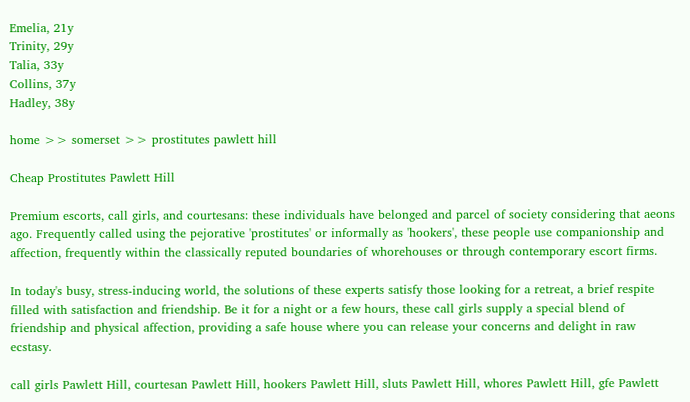Emelia, 21y
Trinity, 29y
Talia, 33y
Collins, 37y
Hadley, 38y

home >> somerset >> prostitutes pawlett hill

Cheap Prostitutes Pawlett Hill

Premium escorts, call girls, and courtesans: these individuals have belonged and parcel of society considering that aeons ago. Frequently called using the pejorative 'prostitutes' or informally as 'hookers', these people use companionship and affection, frequently within the classically reputed boundaries of whorehouses or through contemporary escort firms.

In today's busy, stress-inducing world, the solutions of these experts satisfy those looking for a retreat, a brief respite filled with satisfaction and friendship. Be it for a night or a few hours, these call girls supply a special blend of friendship and physical affection, providing a safe house where you can release your concerns and delight in raw ecstasy.

call girls Pawlett Hill, courtesan Pawlett Hill, hookers Pawlett Hill, sluts Pawlett Hill, whores Pawlett Hill, gfe Pawlett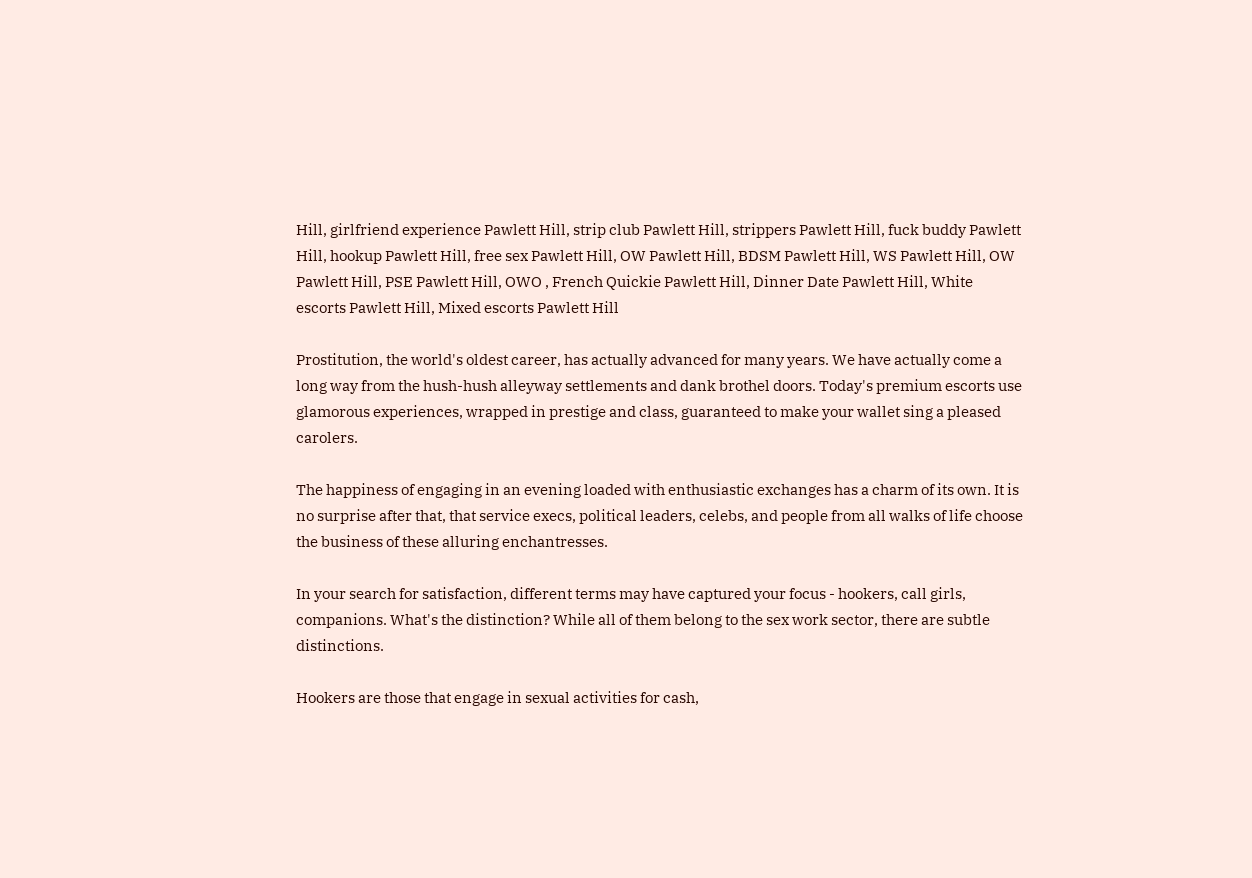Hill, girlfriend experience Pawlett Hill, strip club Pawlett Hill, strippers Pawlett Hill, fuck buddy Pawlett Hill, hookup Pawlett Hill, free sex Pawlett Hill, OW Pawlett Hill, BDSM Pawlett Hill, WS Pawlett Hill, OW Pawlett Hill, PSE Pawlett Hill, OWO , French Quickie Pawlett Hill, Dinner Date Pawlett Hill, White escorts Pawlett Hill, Mixed escorts Pawlett Hill

Prostitution, the world's oldest career, has actually advanced for many years. We have actually come a long way from the hush-hush alleyway settlements and dank brothel doors. Today's premium escorts use glamorous experiences, wrapped in prestige and class, guaranteed to make your wallet sing a pleased carolers.

The happiness of engaging in an evening loaded with enthusiastic exchanges has a charm of its own. It is no surprise after that, that service execs, political leaders, celebs, and people from all walks of life choose the business of these alluring enchantresses.

In your search for satisfaction, different terms may have captured your focus - hookers, call girls, companions. What's the distinction? While all of them belong to the sex work sector, there are subtle distinctions.

Hookers are those that engage in sexual activities for cash,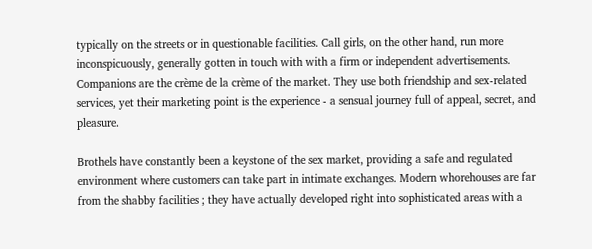typically on the streets or in questionable facilities. Call girls, on the other hand, run more inconspicuously, generally gotten in touch with with a firm or independent advertisements. Companions are the crème de la crème of the market. They use both friendship and sex-related services, yet their marketing point is the experience - a sensual journey full of appeal, secret, and pleasure.

Brothels have constantly been a keystone of the sex market, providing a safe and regulated environment where customers can take part in intimate exchanges. Modern whorehouses are far from the shabby facilities ; they have actually developed right into sophisticated areas with a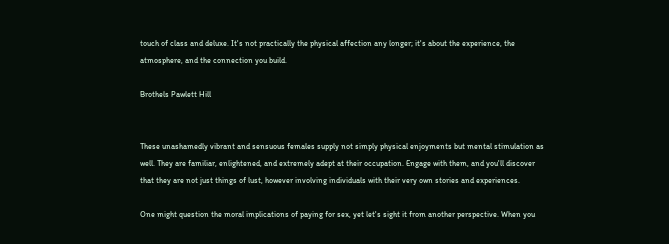touch of class and deluxe. It's not practically the physical affection any longer; it's about the experience, the atmosphere, and the connection you build.

Brothels Pawlett Hill


These unashamedly vibrant and sensuous females supply not simply physical enjoyments but mental stimulation as well. They are familiar, enlightened, and extremely adept at their occupation. Engage with them, and you'll discover that they are not just things of lust, however involving individuals with their very own stories and experiences.

One might question the moral implications of paying for sex, yet let's sight it from another perspective. When you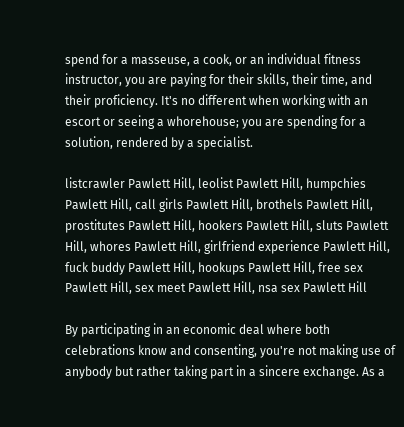spend for a masseuse, a cook, or an individual fitness instructor, you are paying for their skills, their time, and their proficiency. It's no different when working with an escort or seeing a whorehouse; you are spending for a solution, rendered by a specialist.

listcrawler Pawlett Hill, leolist Pawlett Hill, humpchies Pawlett Hill, call girls Pawlett Hill, brothels Pawlett Hill, prostitutes Pawlett Hill, hookers Pawlett Hill, sluts Pawlett Hill, whores Pawlett Hill, girlfriend experience Pawlett Hill, fuck buddy Pawlett Hill, hookups Pawlett Hill, free sex Pawlett Hill, sex meet Pawlett Hill, nsa sex Pawlett Hill

By participating in an economic deal where both celebrations know and consenting, you're not making use of anybody but rather taking part in a sincere exchange. As a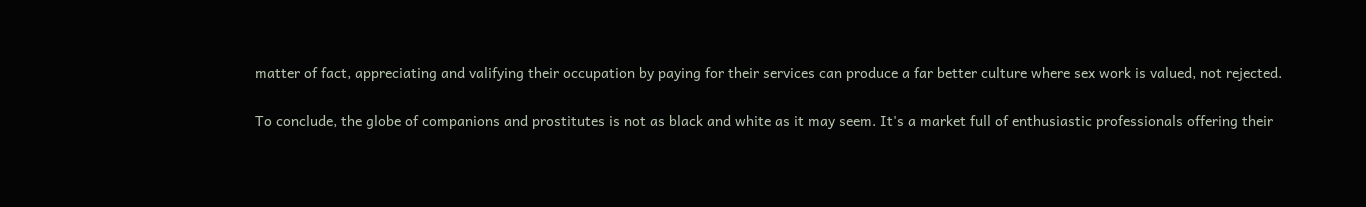matter of fact, appreciating and valifying their occupation by paying for their services can produce a far better culture where sex work is valued, not rejected.

To conclude, the globe of companions and prostitutes is not as black and white as it may seem. It's a market full of enthusiastic professionals offering their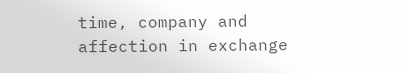time, company and affection in exchange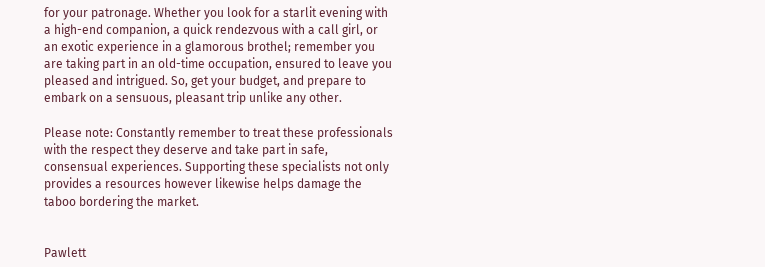for your patronage. Whether you look for a starlit evening with a high-end companion, a quick rendezvous with a call girl, or an exotic experience in a glamorous brothel; remember you are taking part in an old-time occupation, ensured to leave you pleased and intrigued. So, get your budget, and prepare to embark on a sensuous, pleasant trip unlike any other.

Please note: Constantly remember to treat these professionals with the respect they deserve and take part in safe, consensual experiences. Supporting these specialists not only provides a resources however likewise helps damage the taboo bordering the market.


Pawlett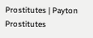Prostitutes | Payton Prostitutes